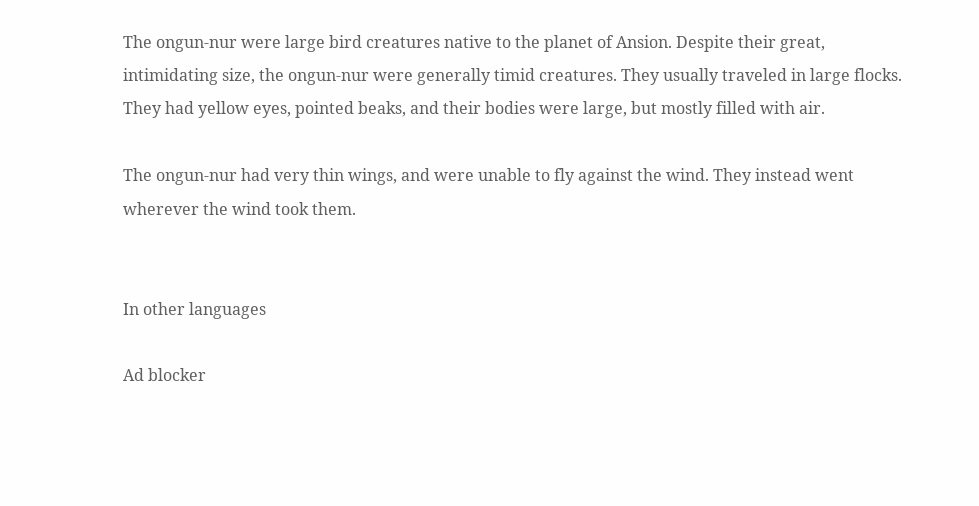The ongun-nur were large bird creatures native to the planet of Ansion. Despite their great, intimidating size, the ongun-nur were generally timid creatures. They usually traveled in large flocks. They had yellow eyes, pointed beaks, and their bodies were large, but mostly filled with air.

The ongun-nur had very thin wings, and were unable to fly against the wind. They instead went wherever the wind took them.


In other languages

Ad blocker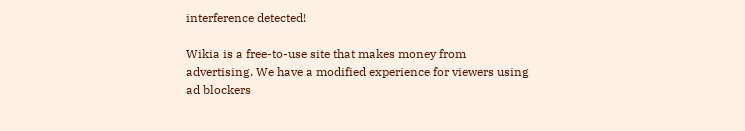interference detected!

Wikia is a free-to-use site that makes money from advertising. We have a modified experience for viewers using ad blockers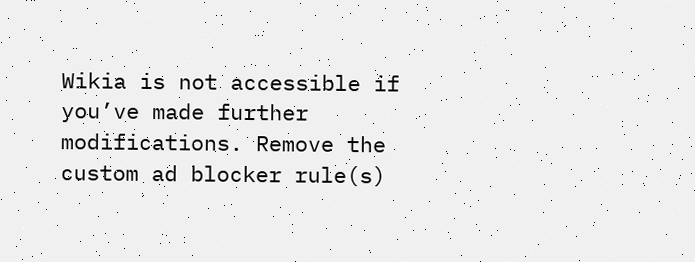Wikia is not accessible if you’ve made further modifications. Remove the custom ad blocker rule(s)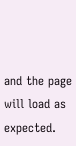and the page will load as expected.